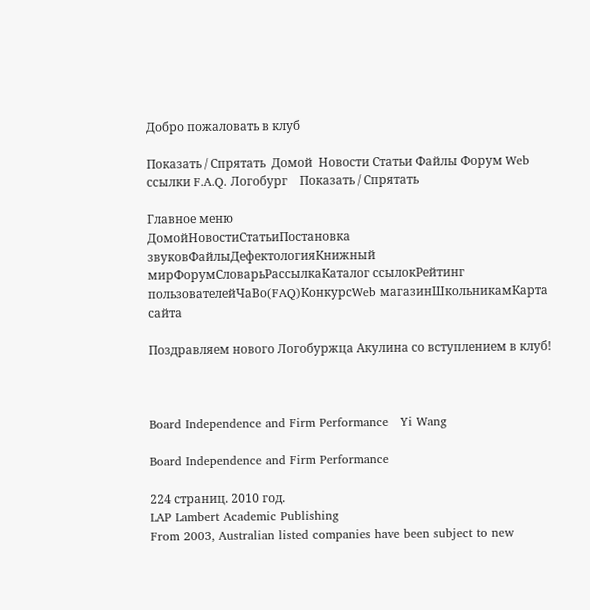Добро пожаловать в клуб

Показать / Спрятать  Домой  Новости Статьи Файлы Форум Web ссылки F.A.Q. Логобург    Показать / Спрятать

Главное меню
ДомойНовостиСтатьиПостановка звуковФайлыДефектологияКнижный мирФорумСловарьРассылкаКаталог ссылокРейтинг пользователейЧаВо(FAQ)КонкурсWeb магазинШкольникамКарта сайта

Поздравляем нового Логобуржца Акулина со вступлением в клуб!



Board Independence and Firm Performance   Yi Wang

Board Independence and Firm Performance

224 страниц. 2010 год.
LAP Lambert Academic Publishing
From 2003, Australian listed companies have been subject to new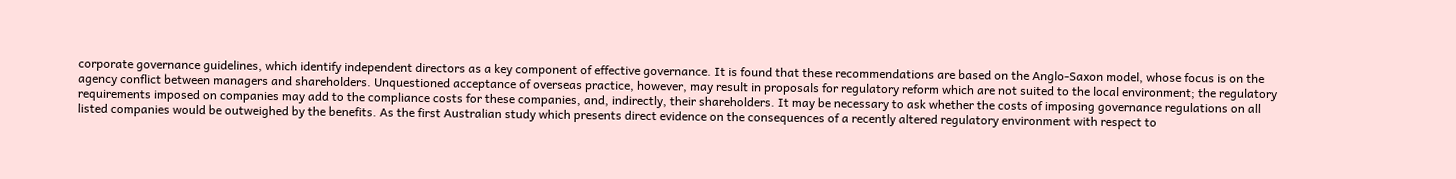corporate governance guidelines, which identify independent directors as a key component of effective governance. It is found that these recommendations are based on the Anglo-Saxon model, whose focus is on the agency conflict between managers and shareholders. Unquestioned acceptance of overseas practice, however, may result in proposals for regulatory reform which are not suited to the local environment; the regulatory requirements imposed on companies may add to the compliance costs for these companies, and, indirectly, their shareholders. It may be necessary to ask whether the costs of imposing governance regulations on all listed companies would be outweighed by the benefits. As the first Australian study which presents direct evidence on the consequences of a recently altered regulatory environment with respect to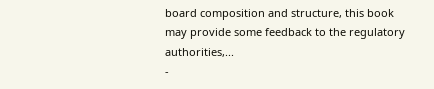board composition and structure, this book may provide some feedback to the regulatory authorities,...
-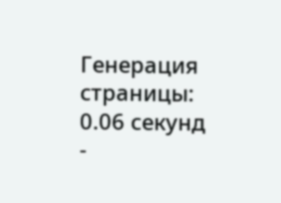Генерация страницы: 0.06 секунд -